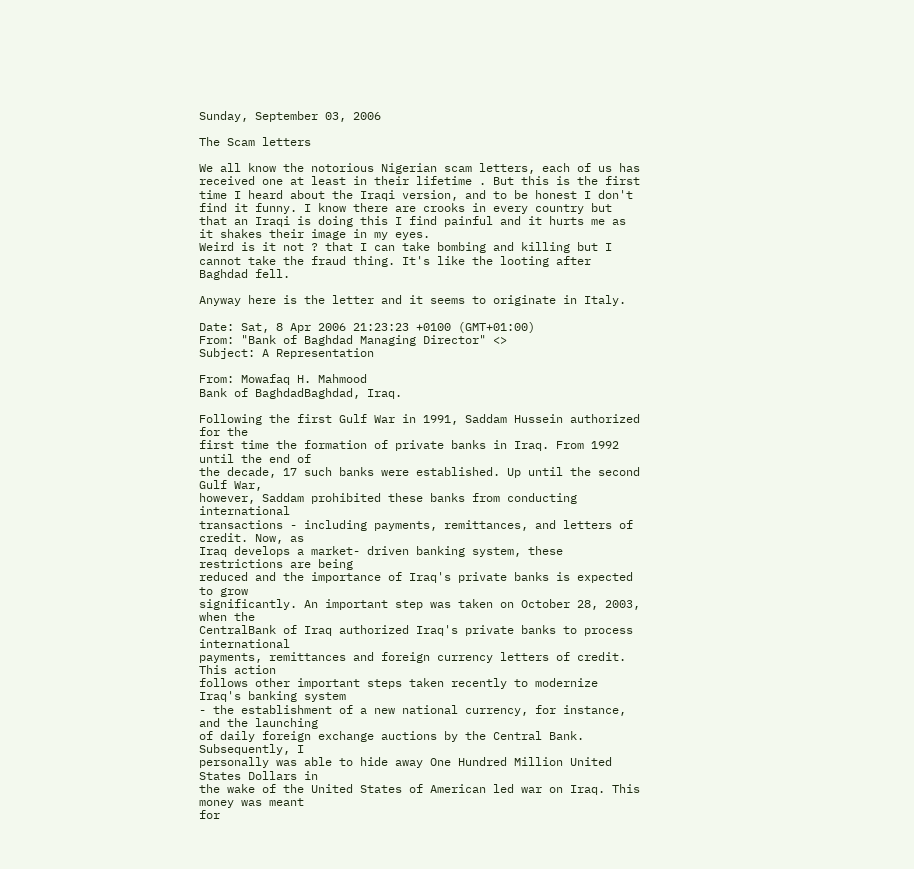Sunday, September 03, 2006

The Scam letters

We all know the notorious Nigerian scam letters, each of us has received one at least in their lifetime . But this is the first time I heard about the Iraqi version, and to be honest I don't find it funny. I know there are crooks in every country but that an Iraqi is doing this I find painful and it hurts me as it shakes their image in my eyes.
Weird is it not ? that I can take bombing and killing but I cannot take the fraud thing. It's like the looting after Baghdad fell.

Anyway here is the letter and it seems to originate in Italy.

Date: Sat, 8 Apr 2006 21:23:23 +0100 (GMT+01:00)
From: "Bank of Baghdad Managing Director" <>
Subject: A Representation

From: Mowafaq H. Mahmood
Bank of BaghdadBaghdad, Iraq.

Following the first Gulf War in 1991, Saddam Hussein authorized for the
first time the formation of private banks in Iraq. From 1992 until the end of
the decade, 17 such banks were established. Up until the second Gulf War,
however, Saddam prohibited these banks from conducting international
transactions - including payments, remittances, and letters of credit. Now, as
Iraq develops a market- driven banking system, these restrictions are being
reduced and the importance of Iraq's private banks is expected to grow
significantly. An important step was taken on October 28, 2003, when the
CentralBank of Iraq authorized Iraq's private banks to process international
payments, remittances and foreign currency letters of credit. This action
follows other important steps taken recently to modernize Iraq's banking system
- the establishment of a new national currency, for instance, and the launching
of daily foreign exchange auctions by the Central Bank. Subsequently, I
personally was able to hide away One Hundred Million United States Dollars in
the wake of the United States of American led war on Iraq. This money was meant
for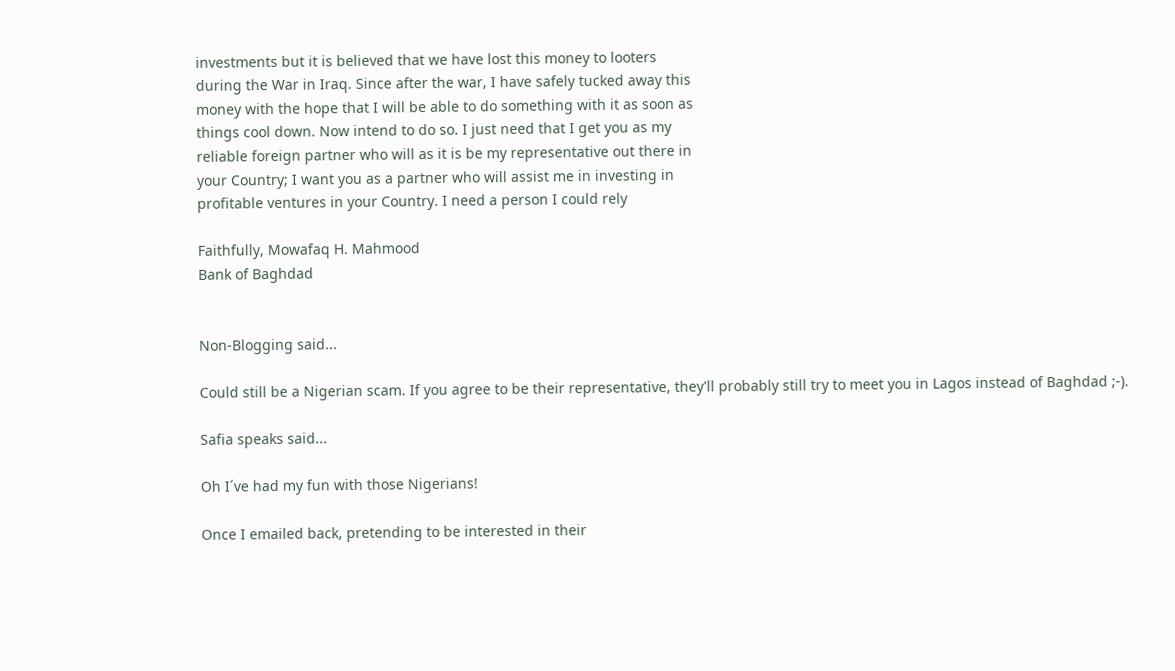investments but it is believed that we have lost this money to looters
during the War in Iraq. Since after the war, I have safely tucked away this
money with the hope that I will be able to do something with it as soon as
things cool down. Now intend to do so. I just need that I get you as my
reliable foreign partner who will as it is be my representative out there in
your Country; I want you as a partner who will assist me in investing in
profitable ventures in your Country. I need a person I could rely

Faithfully, Mowafaq H. Mahmood
Bank of Baghdad


Non-Blogging said...

Could still be a Nigerian scam. If you agree to be their representative, they'll probably still try to meet you in Lagos instead of Baghdad ;-).

Safia speaks said...

Oh I´ve had my fun with those Nigerians!

Once I emailed back, pretending to be interested in their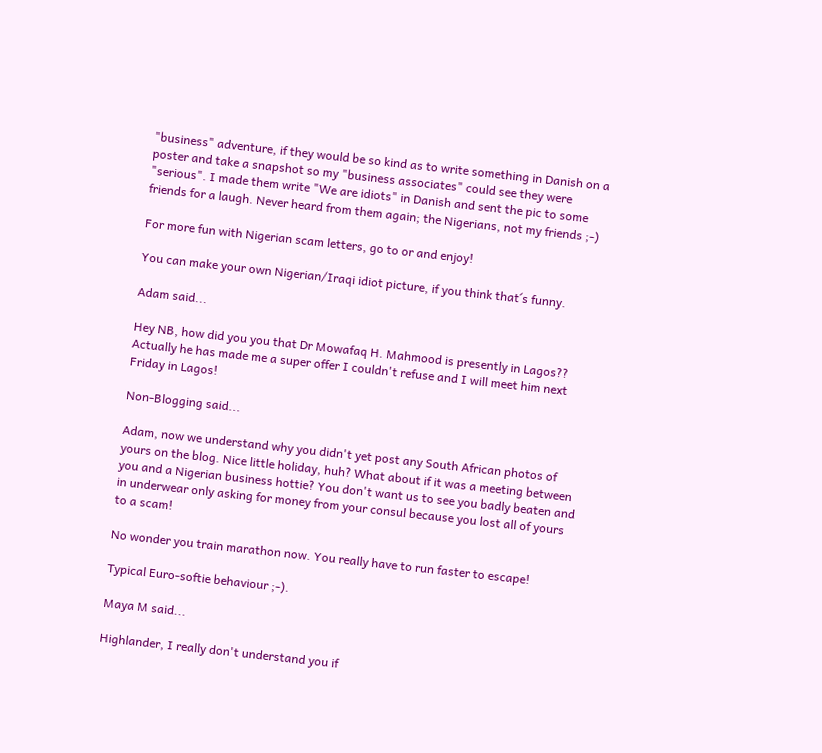"business" adventure, if they would be so kind as to write something in Danish on a poster and take a snapshot so my "business associates" could see they were "serious". I made them write "We are idiots" in Danish and sent the pic to some friends for a laugh. Never heard from them again; the Nigerians, not my friends ;-)

For more fun with Nigerian scam letters, go to or and enjoy!

You can make your own Nigerian/Iraqi idiot picture, if you think that´s funny.

Adam said...

Hey NB, how did you you that Dr Mowafaq H. Mahmood is presently in Lagos?? Actually he has made me a super offer I couldn't refuse and I will meet him next Friday in Lagos!

Non-Blogging said...

Adam, now we understand why you didn't yet post any South African photos of yours on the blog. Nice little holiday, huh? What about if it was a meeting between you and a Nigerian business hottie? You don't want us to see you badly beaten and in underwear only asking for money from your consul because you lost all of yours to a scam!

No wonder you train marathon now. You really have to run faster to escape!

Typical Euro-softie behaviour ;-).

Maya M said...

Highlander, I really don't understand you if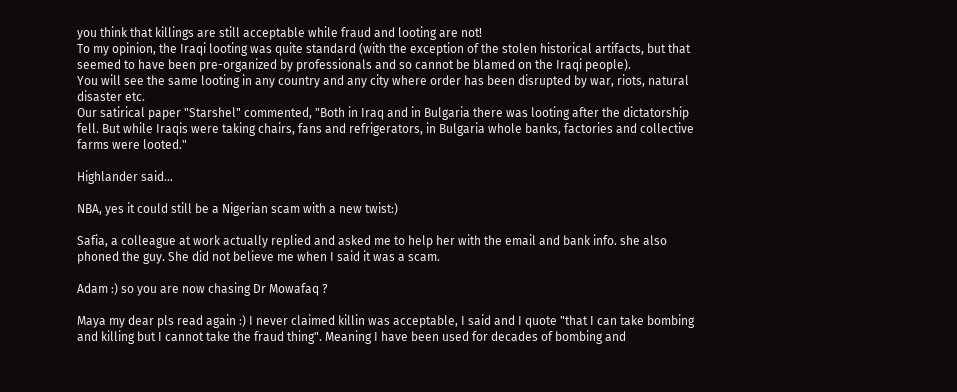you think that killings are still acceptable while fraud and looting are not!
To my opinion, the Iraqi looting was quite standard (with the exception of the stolen historical artifacts, but that seemed to have been pre-organized by professionals and so cannot be blamed on the Iraqi people).
You will see the same looting in any country and any city where order has been disrupted by war, riots, natural disaster etc.
Our satirical paper "Starshel" commented, "Both in Iraq and in Bulgaria there was looting after the dictatorship fell. But while Iraqis were taking chairs, fans and refrigerators, in Bulgaria whole banks, factories and collective farms were looted."

Highlander said...

NBA, yes it could still be a Nigerian scam with a new twist:)

Safia, a colleague at work actually replied and asked me to help her with the email and bank info. she also phoned the guy. She did not believe me when I said it was a scam.

Adam :) so you are now chasing Dr Mowafaq ?

Maya my dear pls read again :) I never claimed killin was acceptable, I said and I quote "that I can take bombing and killing but I cannot take the fraud thing". Meaning I have been used for decades of bombing and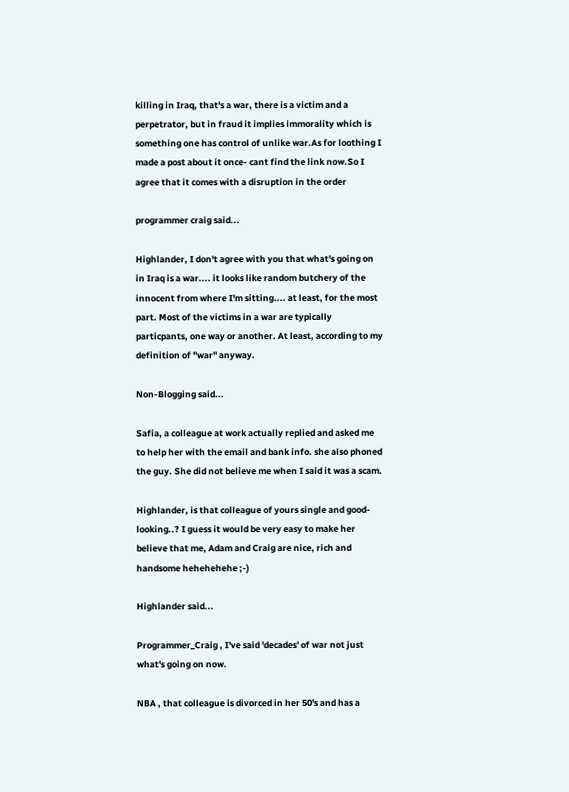killing in Iraq, that's a war, there is a victim and a perpetrator, but in fraud it implies immorality which is something one has control of unlike war.As for loothing I made a post about it once- cant find the link now.So I agree that it comes with a disruption in the order

programmer craig said...

Highlander, I don't agree with you that what's going on in Iraq is a war.... it looks like random butchery of the innocent from where I'm sitting.... at least, for the most part. Most of the victims in a war are typically particpants, one way or another. At least, according to my definition of "war" anyway.

Non-Blogging said...

Safia, a colleague at work actually replied and asked me to help her with the email and bank info. she also phoned the guy. She did not believe me when I said it was a scam.

Highlander, is that colleague of yours single and good-looking..? I guess it would be very easy to make her believe that me, Adam and Craig are nice, rich and handsome hehehehehe ;-)

Highlander said...

Programmer_Craig , I've said 'decades' of war not just what's going on now.

NBA , that colleague is divorced in her 50's and has a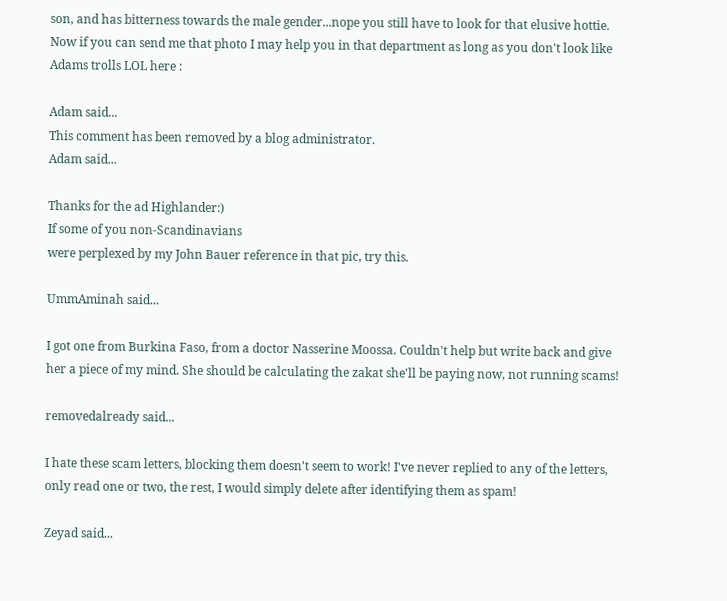son, and has bitterness towards the male gender...nope you still have to look for that elusive hottie. Now if you can send me that photo I may help you in that department as long as you don't look like Adams trolls LOL here :

Adam said...
This comment has been removed by a blog administrator.
Adam said...

Thanks for the ad Highlander:)
If some of you non-Scandinavians
were perplexed by my John Bauer reference in that pic, try this.

UmmAminah said...

I got one from Burkina Faso, from a doctor Nasserine Moossa. Couldn't help but write back and give her a piece of my mind. She should be calculating the zakat she'll be paying now, not running scams!

removedalready said...

I hate these scam letters, blocking them doesn't seem to work! I've never replied to any of the letters, only read one or two, the rest, I would simply delete after identifying them as spam!

Zeyad said...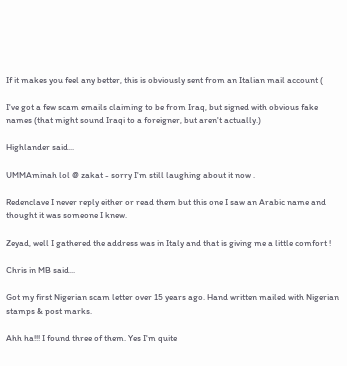If it makes you feel any better, this is obviously sent from an Italian mail account (

I've got a few scam emails claiming to be from Iraq, but signed with obvious fake names (that might sound Iraqi to a foreigner, but aren't actually.)

Highlander said...

UMMAminah lol @ zakat - sorry I'm still laughing about it now .

Redenclave I never reply either or read them but this one I saw an Arabic name and thought it was someone I knew.

Zeyad, well I gathered the address was in Italy and that is giving me a little comfort !

Chris in MB said...

Got my first Nigerian scam letter over 15 years ago. Hand written mailed with Nigerian stamps & post marks.

Ahh ha!!! I found three of them. Yes I'm quite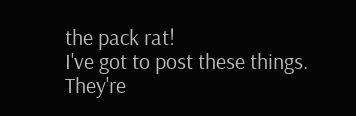the pack rat!
I've got to post these things. They're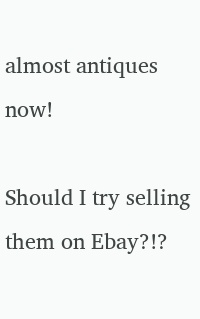almost antiques now!

Should I try selling them on Ebay?!?